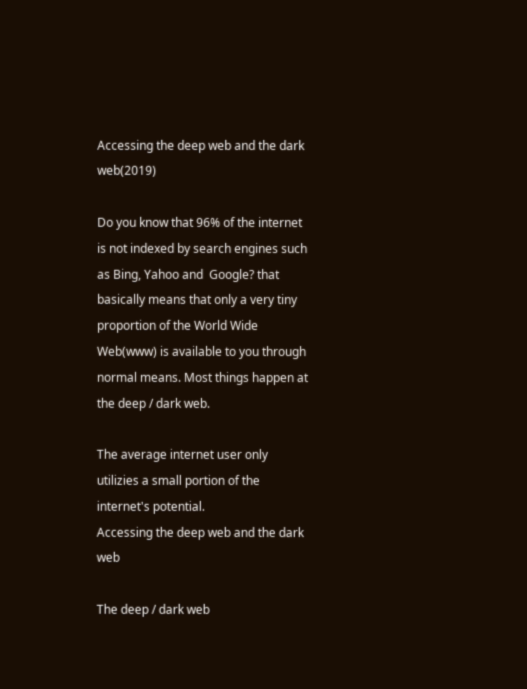Accessing the deep web and the dark web(2019)

Do you know that 96% of the internet is not indexed by search engines such as Bing, Yahoo and  Google? that basically means that only a very tiny proportion of the World Wide Web(www) is available to you through normal means. Most things happen at the deep / dark web.

The average internet user only utilizies a small portion of the internet's potential.
Accessing the deep web and the dark web

The deep / dark web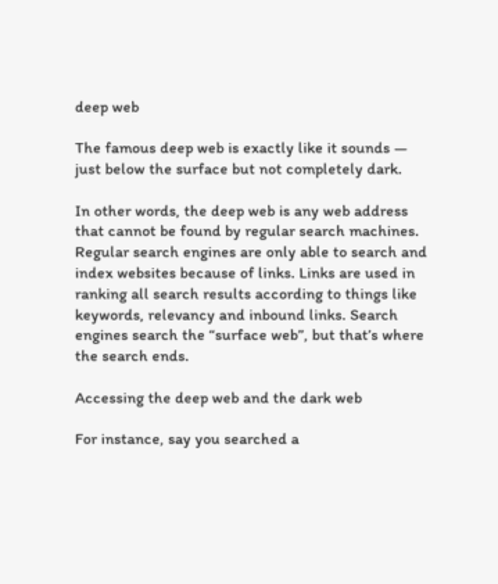deep web

The famous deep web is exactly like it sounds — just below the surface but not completely dark.

In other words, the deep web is any web address that cannot be found by regular search machines. Regular search engines are only able to search and index websites because of links. Links are used in ranking all search results according to things like keywords, relevancy and inbound links. Search engines search the “surface web”, but that’s where the search ends.

Accessing the deep web and the dark web

For instance, say you searched a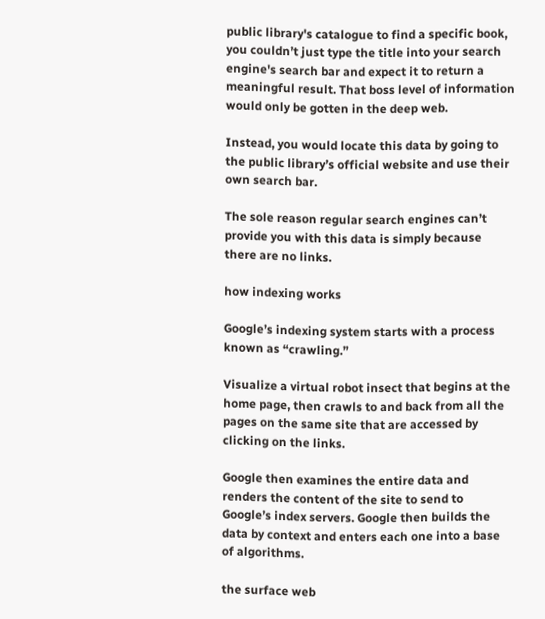public library's catalogue to find a specific book, you couldn’t just type the title into your search engine's search bar and expect it to return a meaningful result. That boss level of information would only be gotten in the deep web.

Instead, you would locate this data by going to the public library’s official website and use their own search bar.

The sole reason regular search engines can’t provide you with this data is simply because there are no links.

how indexing works

Google’s indexing system starts with a process known as “crawling.”

Visualize a virtual robot insect that begins at the home page, then crawls to and back from all the pages on the same site that are accessed by clicking on the links.

Google then examines the entire data and renders the content of the site to send to Google’s index servers. Google then builds the data by context and enters each one into a base of algorithms.

the surface web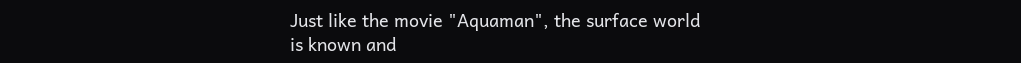Just like the movie "Aquaman", the surface world is known and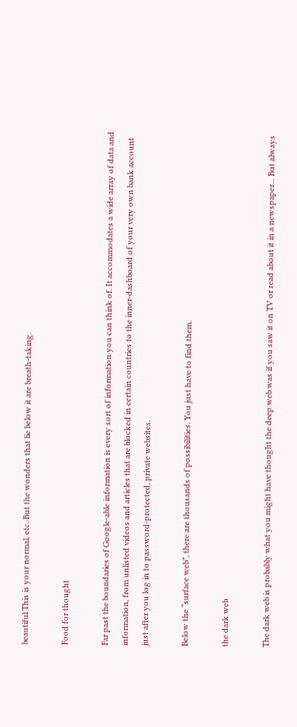beautiful.This is your normal, etc. But the wonders that lie below it are breath-taking.

Food for thought

Far past the boundaries of Google-able information is every sort of information you can think of. It accommodates a wide array of data and information, from unlisted videos and articles that are blocked in certain countries to the inner-dashboard of your very own bank account just after you log in to password-protected, private websites.

Below the “surface web”, there are thousands of possibilities. You just have to find them.

the dark web

The dark web is probably what you might have thought the deep web was if you saw it on TV or read about it in a newspaper... But always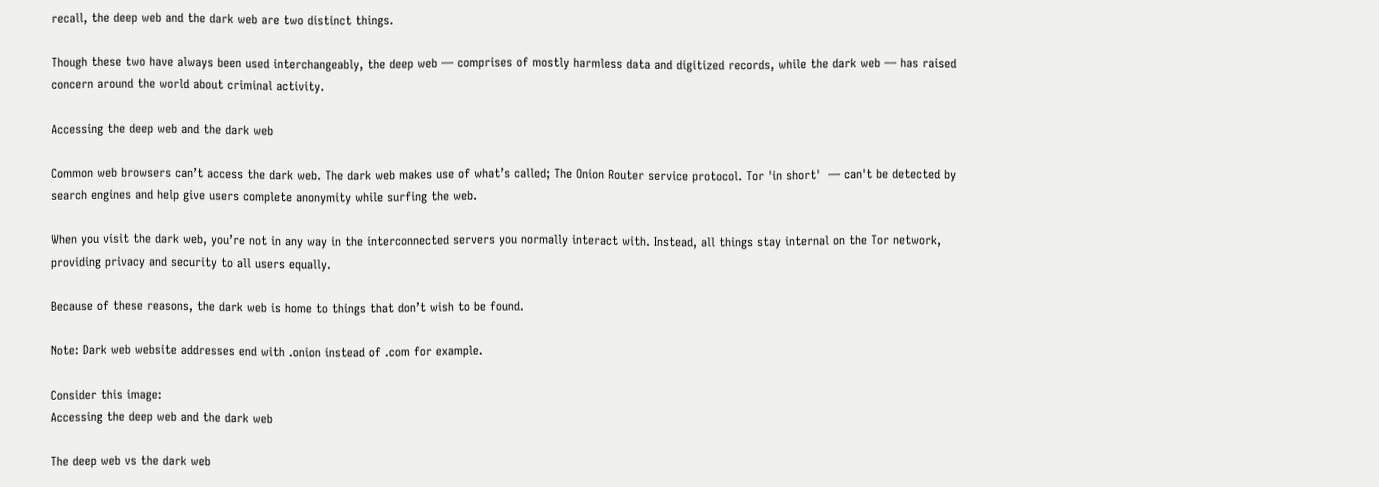recall, the deep web and the dark web are two distinct things.

Though these two have always been used interchangeably, the deep web — comprises of mostly harmless data and digitized records, while the dark web — has raised concern around the world about criminal activity.

Accessing the deep web and the dark web

Common web browsers can’t access the dark web. The dark web makes use of what’s called; The Onion Router service protocol. Tor 'in short'  — can't be detected by search engines and help give users complete anonymity while surfing the web.

When you visit the dark web, you’re not in any way in the interconnected servers you normally interact with. Instead, all things stay internal on the Tor network, providing privacy and security to all users equally.

Because of these reasons, the dark web is home to things that don’t wish to be found.

Note: Dark web website addresses end with .onion instead of .com for example.

Consider this image:
Accessing the deep web and the dark web

The deep web vs the dark web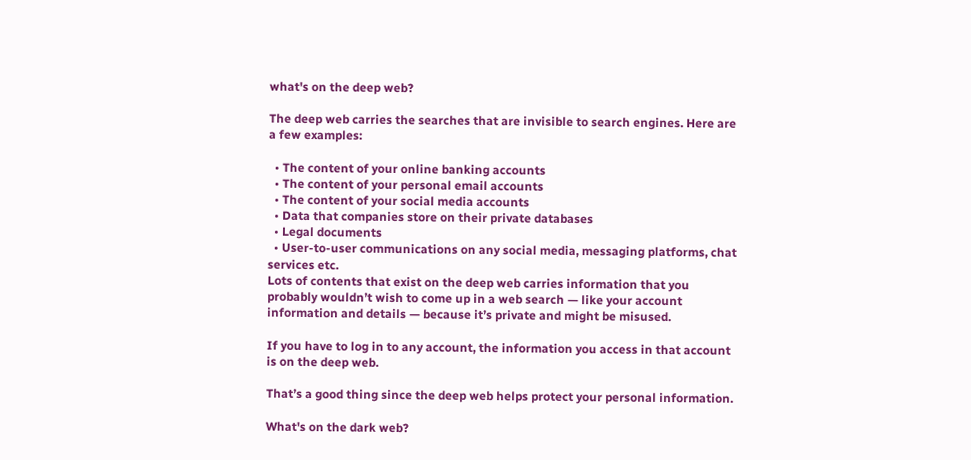what's on the deep web?

The deep web carries the searches that are invisible to search engines. Here are a few examples:

  • The content of your online banking accounts
  • The content of your personal email accounts
  • The content of your social media accounts
  • Data that companies store on their private databases
  • Legal documents
  • User-to-user communications on any social media, messaging platforms, chat services etc.
Lots of contents that exist on the deep web carries information that you probably wouldn’t wish to come up in a web search — like your account information and details — because it’s private and might be misused.

If you have to log in to any account, the information you access in that account is on the deep web.

That’s a good thing since the deep web helps protect your personal information.

What's on the dark web?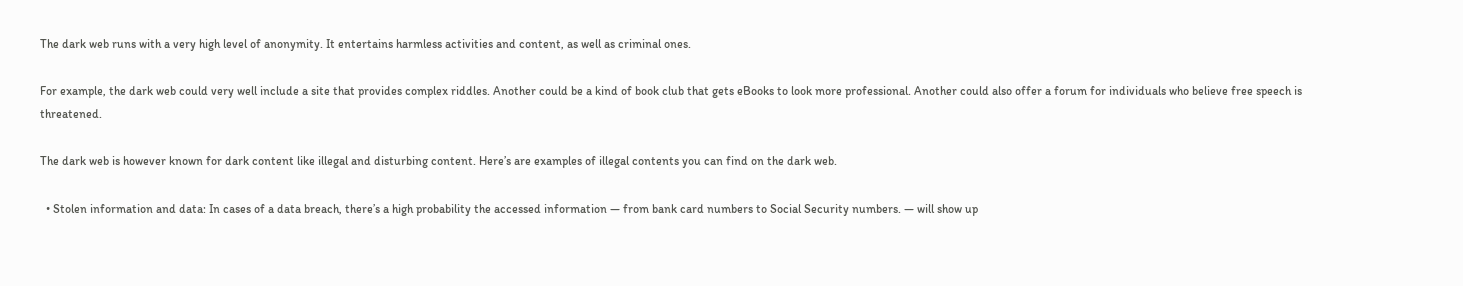The dark web runs with a very high level of anonymity. It entertains harmless activities and content, as well as criminal ones.

For example, the dark web could very well include a site that provides complex riddles. Another could be a kind of book club that gets eBooks to look more professional. Another could also offer a forum for individuals who believe free speech is threatened.

The dark web is however known for dark content like illegal and disturbing content. Here’s are examples of illegal contents you can find on the dark web.

  • Stolen information and data: In cases of a data breach, there’s a high probability the accessed information — from bank card numbers to Social Security numbers. — will show up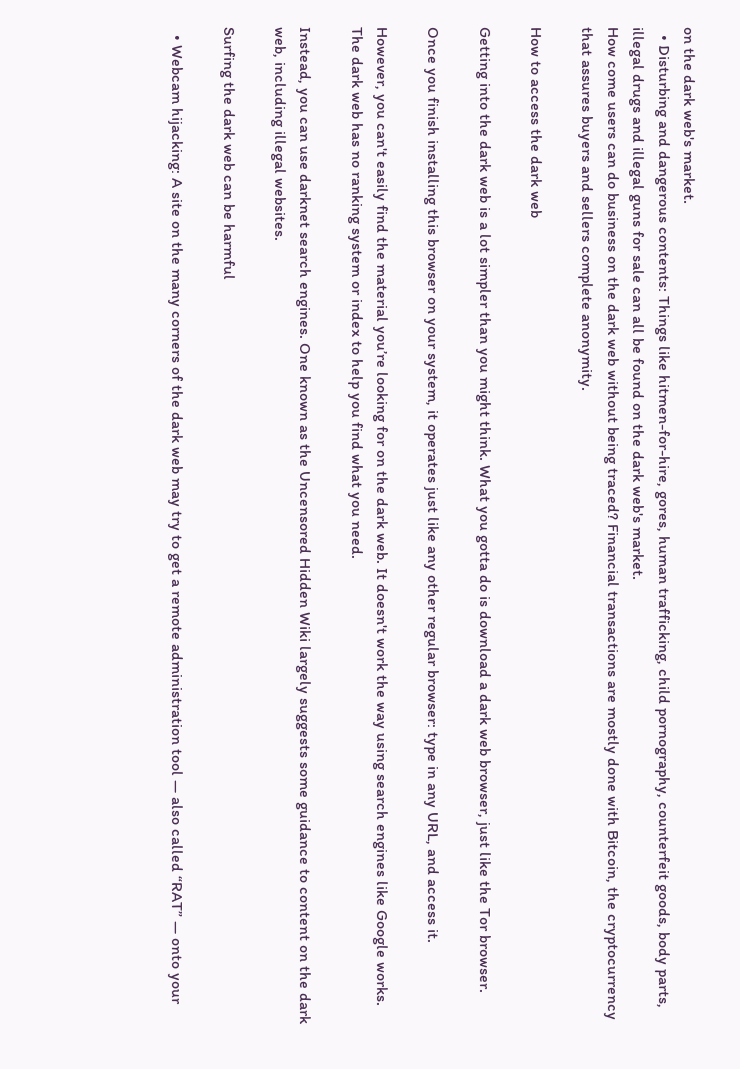on the dark web's market.
  • Disturbing and dangerous contents: Things like hitmen-for-hire, gores, human trafficking, child pornography, counterfeit goods, body parts, illegal drugs and illegal guns for sale can all be found on the dark web's market.
How come users can do business on the dark web without being traced? Financial transactions are mostly done with Bitcoin, the cryptocurrency that assures buyers and sellers complete anonymity.

How to access the dark web

Getting into the dark web is a lot simpler than you might think. What you gotta do is download a dark web browser, just like the Tor browser.

Once you finish installing this browser on your system, it operates just like any other regular browser: type in any URL, and access it.

However, you can't easily find the material you’re looking for on the dark web. It doesn't work the way using search engines like Google works. The dark web has no ranking system or index to help you find what you need.

Instead, you can use darknet search engines. One known as the Uncensored Hidden Wiki largely suggests some guidance to content on the dark web, including illegal websites.

Surfing the dark web can be harmful

  • Webcam hijacking: A site on the many corners of the dark web may try to get a remote administration tool — also called “RAT” — onto your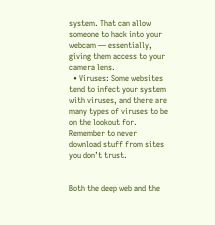system. That can allow someone to hack into your webcam — essentially, giving them access to your camera lens.
  • Viruses: Some websites tend to infect your system with viruses, and there are many types of viruses to be on the lookout for. Remember to never download stuff from sites you don’t trust.


Both the deep web and the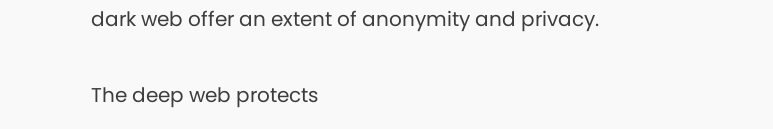dark web offer an extent of anonymity and privacy.

The deep web protects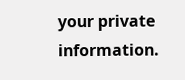your private information.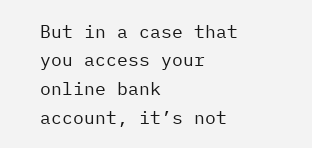But in a case that you access your online bank account, it’s not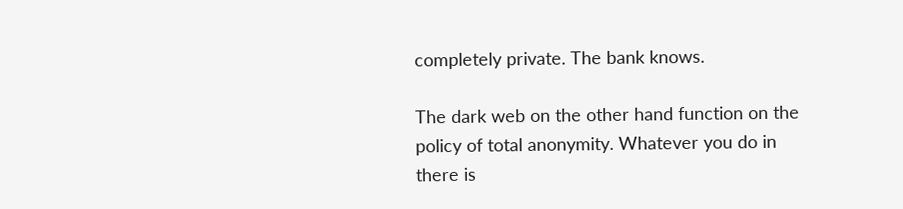completely private. The bank knows.

The dark web on the other hand function on the policy of total anonymity. Whatever you do in there is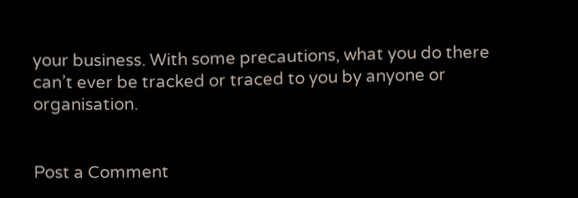your business. With some precautions, what you do there can’t ever be tracked or traced to you by anyone or organisation.


Post a Comment